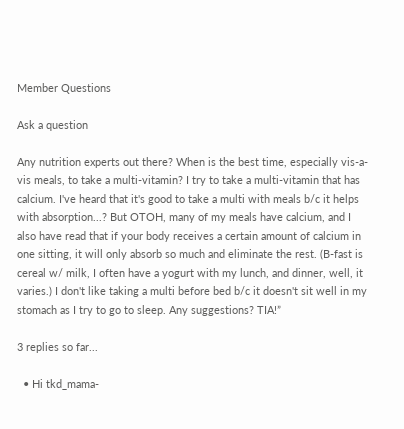Member Questions

Ask a question

Any nutrition experts out there? When is the best time, especially vis-a-vis meals, to take a multi-vitamin? I try to take a multi-vitamin that has calcium. I've heard that it's good to take a multi with meals b/c it helps with absorption...? But OTOH, many of my meals have calcium, and I also have read that if your body receives a certain amount of calcium in one sitting, it will only absorb so much and eliminate the rest. (B-fast is cereal w/ milk, I often have a yogurt with my lunch, and dinner, well, it varies.) I don't like taking a multi before bed b/c it doesn't sit well in my stomach as I try to go to sleep. Any suggestions? TIA!”

3 replies so far...

  • Hi tkd_mama-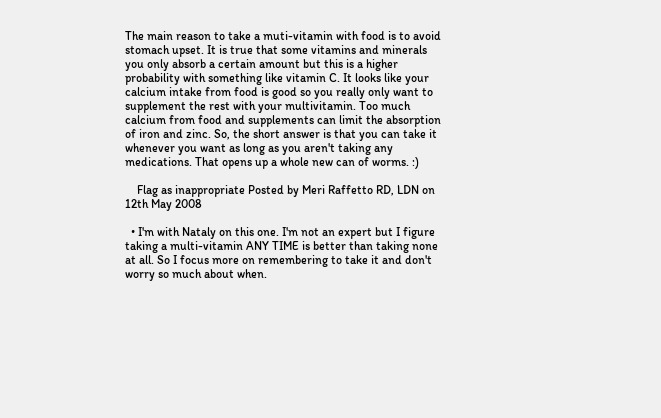The main reason to take a muti-vitamin with food is to avoid stomach upset. It is true that some vitamins and minerals you only absorb a certain amount but this is a higher probability with something like vitamin C. It looks like your calcium intake from food is good so you really only want to supplement the rest with your multivitamin. Too much calcium from food and supplements can limit the absorption of iron and zinc. So, the short answer is that you can take it whenever you want as long as you aren't taking any medications. That opens up a whole new can of worms. :)

    Flag as inappropriate Posted by Meri Raffetto RD, LDN on 12th May 2008

  • I'm with Nataly on this one. I'm not an expert but I figure taking a multi-vitamin ANY TIME is better than taking none at all. So I focus more on remembering to take it and don't worry so much about when.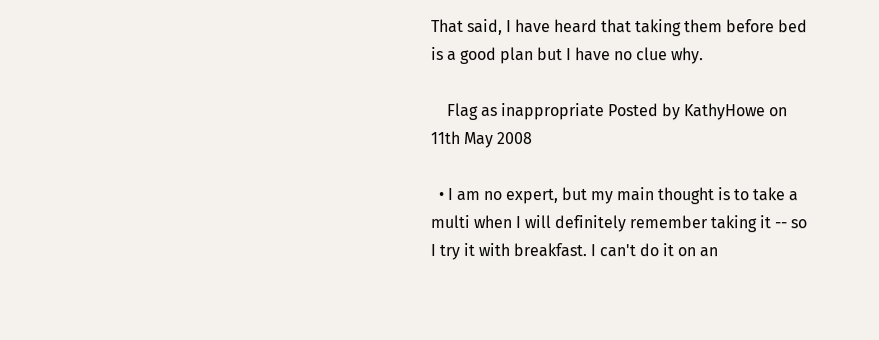That said, I have heard that taking them before bed is a good plan but I have no clue why.

    Flag as inappropriate Posted by KathyHowe on 11th May 2008

  • I am no expert, but my main thought is to take a multi when I will definitely remember taking it -- so I try it with breakfast. I can't do it on an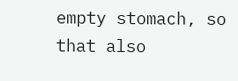empty stomach, so that also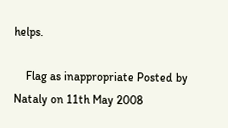helps.

    Flag as inappropriate Posted by Nataly on 11th May 2008